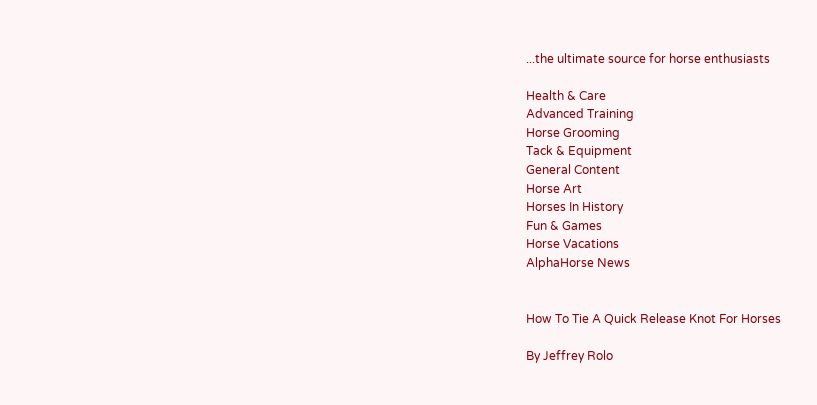...the ultimate source for horse enthusiasts

Health & Care
Advanced Training
Horse Grooming
Tack & Equipment
General Content
Horse Art
Horses In History
Fun & Games
Horse Vacations
AlphaHorse News


How To Tie A Quick Release Knot For Horses

By Jeffrey Rolo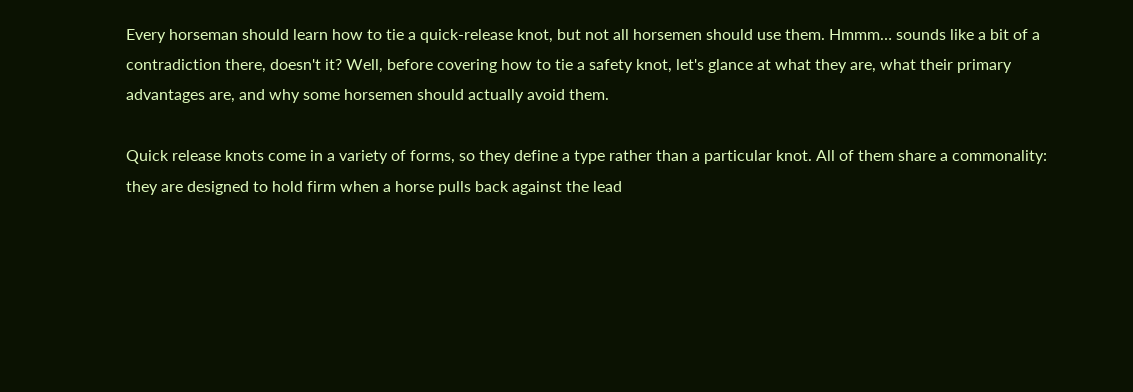Every horseman should learn how to tie a quick-release knot, but not all horsemen should use them. Hmmm… sounds like a bit of a contradiction there, doesn't it? Well, before covering how to tie a safety knot, let's glance at what they are, what their primary advantages are, and why some horsemen should actually avoid them.

Quick release knots come in a variety of forms, so they define a type rather than a particular knot. All of them share a commonality: they are designed to hold firm when a horse pulls back against the lead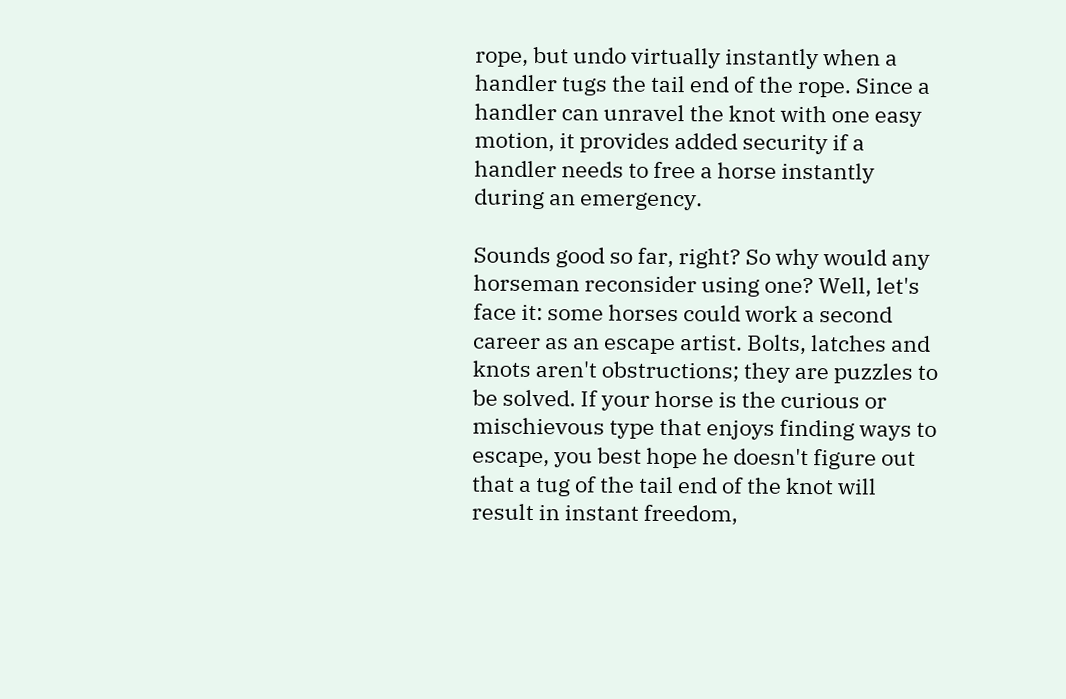rope, but undo virtually instantly when a handler tugs the tail end of the rope. Since a handler can unravel the knot with one easy motion, it provides added security if a handler needs to free a horse instantly during an emergency.

Sounds good so far, right? So why would any horseman reconsider using one? Well, let's face it: some horses could work a second career as an escape artist. Bolts, latches and knots aren't obstructions; they are puzzles to be solved. If your horse is the curious or mischievous type that enjoys finding ways to escape, you best hope he doesn't figure out that a tug of the tail end of the knot will result in instant freedom,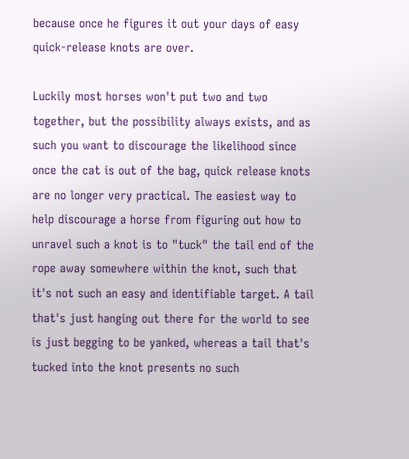because once he figures it out your days of easy quick-release knots are over.

Luckily most horses won't put two and two together, but the possibility always exists, and as such you want to discourage the likelihood since once the cat is out of the bag, quick release knots are no longer very practical. The easiest way to help discourage a horse from figuring out how to unravel such a knot is to "tuck" the tail end of the rope away somewhere within the knot, such that it's not such an easy and identifiable target. A tail that's just hanging out there for the world to see is just begging to be yanked, whereas a tail that's tucked into the knot presents no such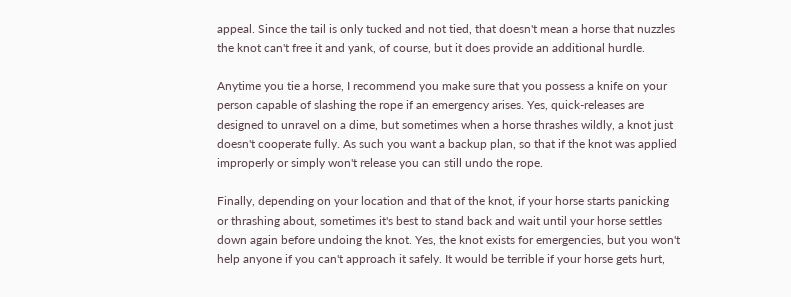appeal. Since the tail is only tucked and not tied, that doesn't mean a horse that nuzzles the knot can't free it and yank, of course, but it does provide an additional hurdle.

Anytime you tie a horse, I recommend you make sure that you possess a knife on your person capable of slashing the rope if an emergency arises. Yes, quick-releases are designed to unravel on a dime, but sometimes when a horse thrashes wildly, a knot just doesn't cooperate fully. As such you want a backup plan, so that if the knot was applied improperly or simply won't release you can still undo the rope.

Finally, depending on your location and that of the knot, if your horse starts panicking or thrashing about, sometimes it's best to stand back and wait until your horse settles down again before undoing the knot. Yes, the knot exists for emergencies, but you won't help anyone if you can't approach it safely. It would be terrible if your horse gets hurt,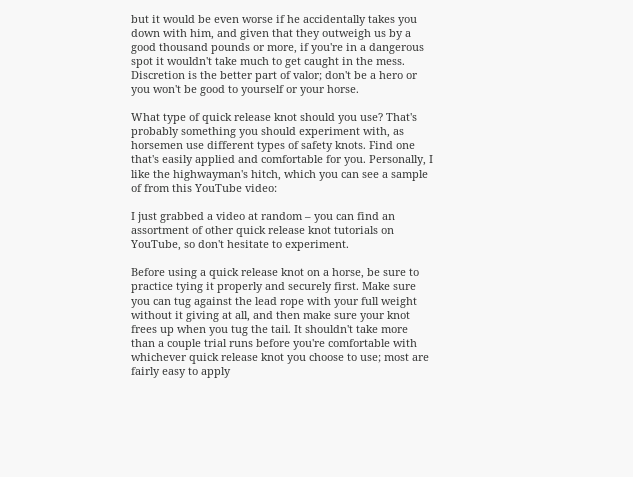but it would be even worse if he accidentally takes you down with him, and given that they outweigh us by a good thousand pounds or more, if you're in a dangerous spot it wouldn't take much to get caught in the mess. Discretion is the better part of valor; don't be a hero or you won't be good to yourself or your horse.

What type of quick release knot should you use? That's probably something you should experiment with, as horsemen use different types of safety knots. Find one that's easily applied and comfortable for you. Personally, I like the highwayman's hitch, which you can see a sample of from this YouTube video:

I just grabbed a video at random – you can find an assortment of other quick release knot tutorials on YouTube, so don't hesitate to experiment.

Before using a quick release knot on a horse, be sure to practice tying it properly and securely first. Make sure you can tug against the lead rope with your full weight without it giving at all, and then make sure your knot frees up when you tug the tail. It shouldn't take more than a couple trial runs before you're comfortable with whichever quick release knot you choose to use; most are fairly easy to apply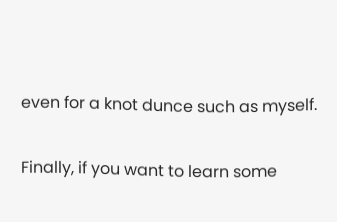even for a knot dunce such as myself.

Finally, if you want to learn some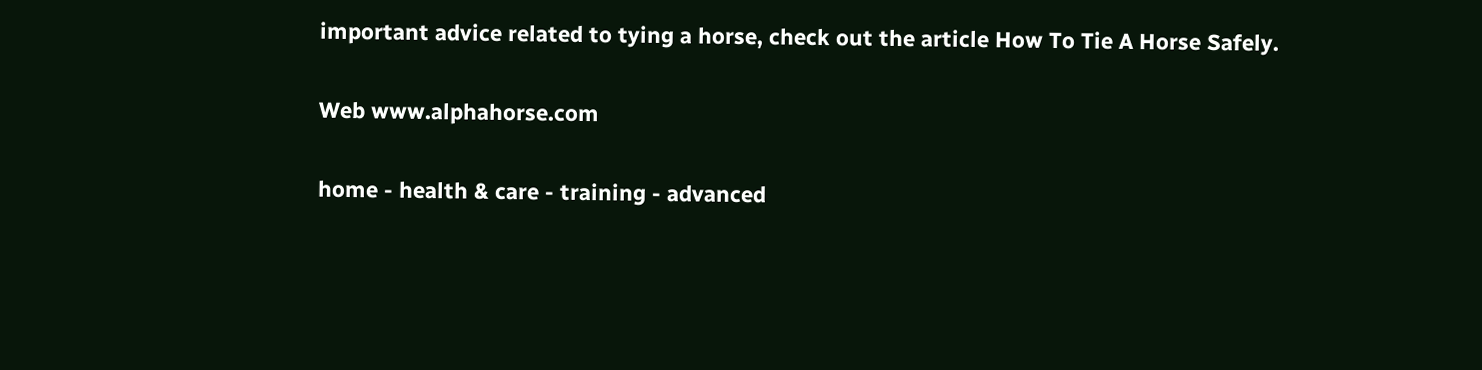important advice related to tying a horse, check out the article How To Tie A Horse Safely.

Web www.alphahorse.com

home - health & care - training - advanced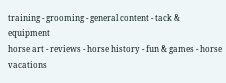training - grooming - general content - tack & equipment
horse art - reviews - horse history - fun & games - horse vacations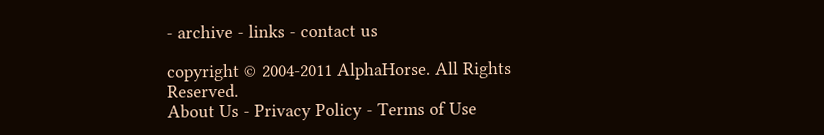- archive - links - contact us

copyright © 2004-2011 AlphaHorse. All Rights Reserved.
About Us - Privacy Policy - Terms of Use